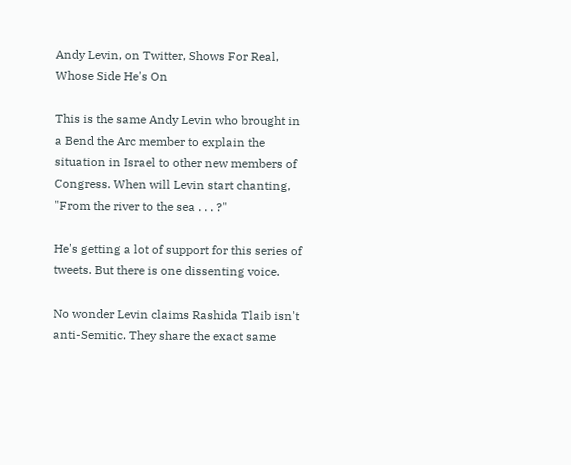Andy Levin, on Twitter, Shows For Real, Whose Side He's On

This is the same Andy Levin who brought in a Bend the Arc member to explain the situation in Israel to other new members of Congress. When will Levin start chanting, "From the river to the sea . . . ?"

He's getting a lot of support for this series of tweets. But there is one dissenting voice.

No wonder Levin claims Rashida Tlaib isn't anti-Semitic. They share the exact same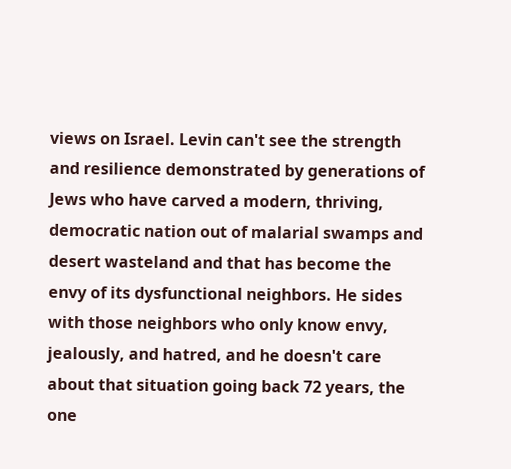views on Israel. Levin can't see the strength and resilience demonstrated by generations of Jews who have carved a modern, thriving, democratic nation out of malarial swamps and desert wasteland and that has become the envy of its dysfunctional neighbors. He sides with those neighbors who only know envy, jealously, and hatred, and he doesn't care about that situation going back 72 years, the one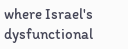where Israel's dysfunctional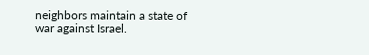neighbors maintain a state of war against Israel.